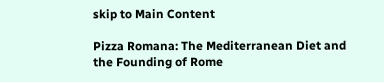skip to Main Content

Pizza Romana: The Mediterranean Diet and the Founding of Rome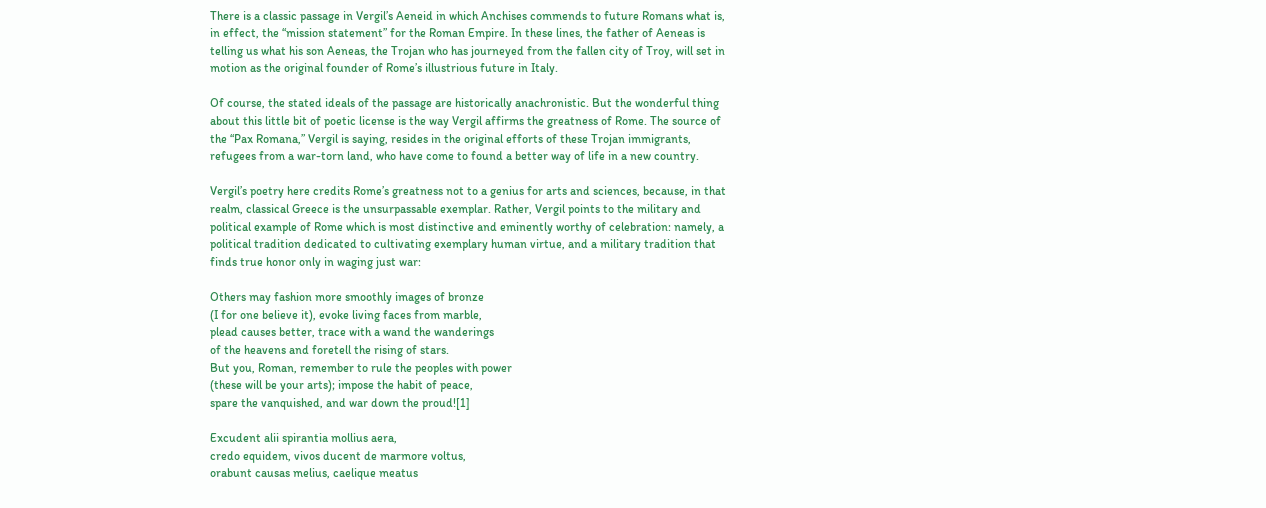There is a classic passage in Vergil’s Aeneid in which Anchises commends to future Romans what is, in effect, the “mission statement” for the Roman Empire. In these lines, the father of Aeneas is telling us what his son Aeneas, the Trojan who has journeyed from the fallen city of Troy, will set in motion as the original founder of Rome’s illustrious future in Italy.

Of course, the stated ideals of the passage are historically anachronistic. But the wonderful thing about this little bit of poetic license is the way Vergil affirms the greatness of Rome. The source of the “Pax Romana,” Vergil is saying, resides in the original efforts of these Trojan immigrants, refugees from a war-torn land, who have come to found a better way of life in a new country.

Vergil’s poetry here credits Rome’s greatness not to a genius for arts and sciences, because, in that realm, classical Greece is the unsurpassable exemplar. Rather, Vergil points to the military and political example of Rome which is most distinctive and eminently worthy of celebration: namely, a political tradition dedicated to cultivating exemplary human virtue, and a military tradition that finds true honor only in waging just war:

Others may fashion more smoothly images of bronze
(I for one believe it), evoke living faces from marble,
plead causes better, trace with a wand the wanderings
of the heavens and foretell the rising of stars.
But you, Roman, remember to rule the peoples with power
(these will be your arts); impose the habit of peace,
spare the vanquished, and war down the proud![1]

Excudent alii spirantia mollius aera,
credo equidem, vivos ducent de marmore voltus,
orabunt causas melius, caelique meatus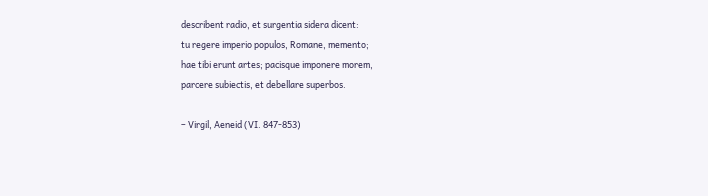describent radio, et surgentia sidera dicent:
tu regere imperio populos, Romane, memento;
hae tibi erunt artes; pacisque imponere morem,
parcere subiectis, et debellare superbos.

– Virgil, Aeneid (VI. 847-853)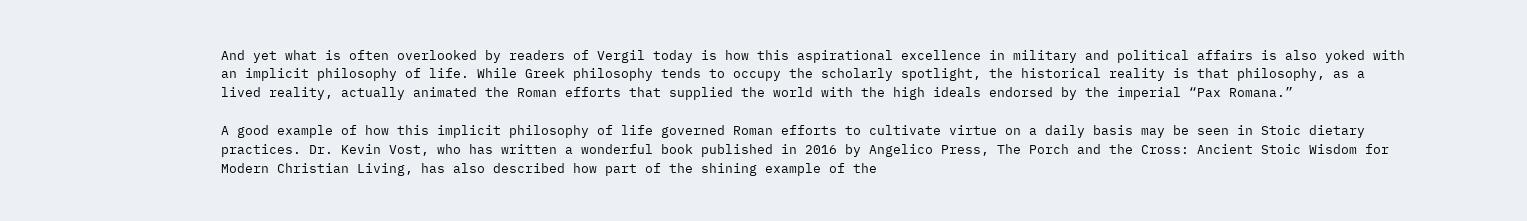And yet what is often overlooked by readers of Vergil today is how this aspirational excellence in military and political affairs is also yoked with an implicit philosophy of life. While Greek philosophy tends to occupy the scholarly spotlight, the historical reality is that philosophy, as a lived reality, actually animated the Roman efforts that supplied the world with the high ideals endorsed by the imperial “Pax Romana.”

A good example of how this implicit philosophy of life governed Roman efforts to cultivate virtue on a daily basis may be seen in Stoic dietary practices. Dr. Kevin Vost, who has written a wonderful book published in 2016 by Angelico Press, The Porch and the Cross: Ancient Stoic Wisdom for Modern Christian Living, has also described how part of the shining example of the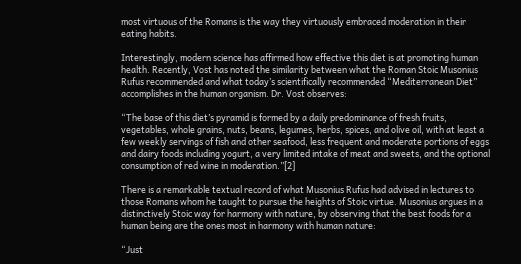most virtuous of the Romans is the way they virtuously embraced moderation in their eating habits.

Interestingly, modern science has affirmed how effective this diet is at promoting human health. Recently, Vost has noted the similarity between what the Roman Stoic Musonius Rufus recommended and what today’s scientifically recommended “Mediterranean Diet” accomplishes in the human organism. Dr. Vost observes:

“The base of this diet’s pyramid is formed by a daily predominance of fresh fruits, vegetables, whole grains, nuts, beans, legumes, herbs, spices, and olive oil, with at least a few weekly servings of fish and other seafood, less frequent and moderate portions of eggs and dairy foods including yogurt, a very limited intake of meat and sweets, and the optional consumption of red wine in moderation.”[2]

There is a remarkable textual record of what Musonius Rufus had advised in lectures to those Romans whom he taught to pursue the heights of Stoic virtue. Musonius argues in a distinctively Stoic way for harmony with nature, by observing that the best foods for a human being are the ones most in harmony with human nature:

“Just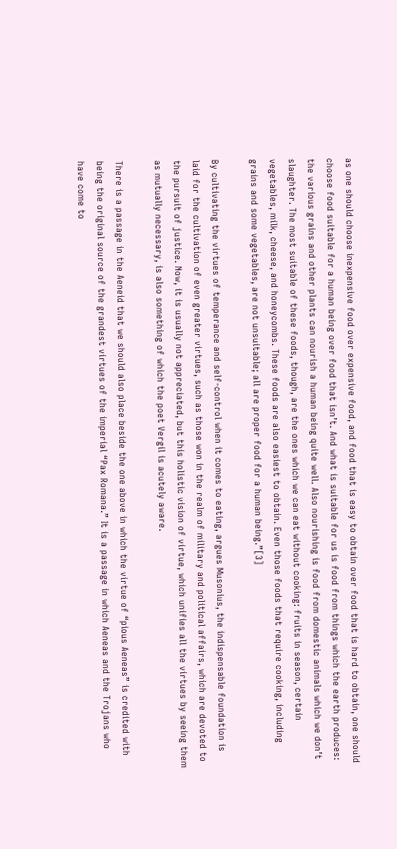as one should choose inexpensive food over expensive food, and food that is easy to obtain over food that is hard to obtain, one should choose food suitable for a human being over food that isn’t. And what is suitable for us is food from things which the earth produces: the various grains and other plants can nourish a human being quite well. Also nourishing is food from domestic animals which we don’t slaughter. The most suitable of these foods, though, are the ones which we can eat without cooking: fruits in season, certain vegetables, milk, cheese, and honeycombs. These foods are also easiest to obtain. Even those foods that require cooking, including grains and some vegetables, are not unsuitable; all are proper food for a human being.”[3]

By cultivating the virtues of temperance and self-control when it comes to eating, argues Musonius, the indispensable foundation is laid for the cultivation of even greater virtues, such as those won in the realm of military and political affairs, which are devoted to the pursuit of justice. Now, it is usually not appreciated, but this holistic vision of virtue, which unifies all the virtues by seeing them as mutually necessary, is also something of which the poet Vergil is acutely aware.

There is a passage in the Aeneid that we should also place beside the one above in which the virtue of “pious Aeneas” is credited with being the original source of the grandest virtues of the imperial “Pax Romana.” It is a passage in which Aeneas and the Trojans who have come to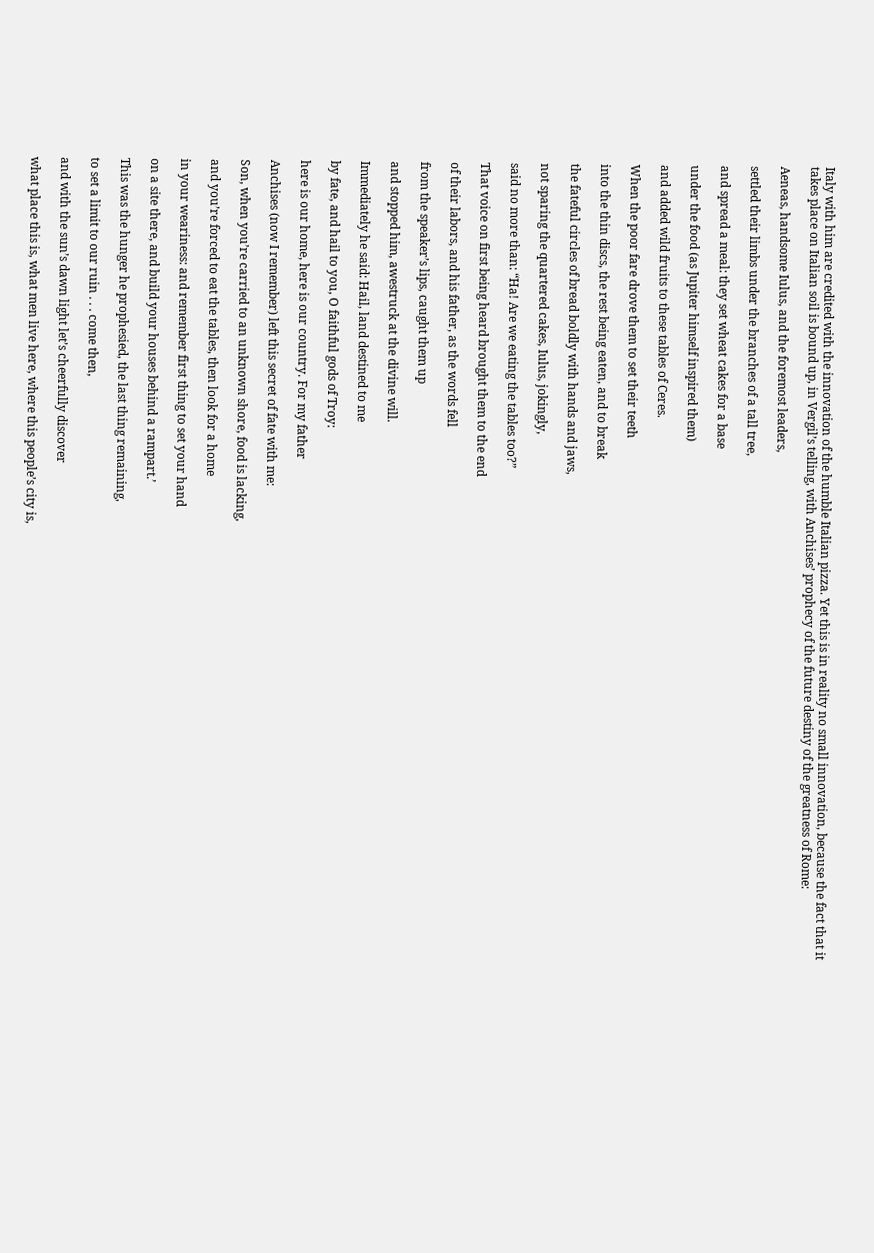Italy with him are credited with the innovation of the humble Italian pizza. Yet this is in reality no small innovation, because the fact that it takes place on Italian soil is bound up, in Vergil’s telling, with Anchises’ prophecy of the future destiny of the greatness of Rome:

Aeneas, handsome Iulus, and the foremost leaders,

settled their limbs under the branches of a tall tree,

and spread a meal: they set wheat cakes for a base

under the food (as Jupiter himself inspired them)

and added wild fruits to these tables of Ceres.

When the poor fare drove them to set their teeth

into the thin discs, the rest being eaten, and to break

the fateful circles of bread boldly with hands and jaws,

not sparing the quartered cakes, Iulus, jokingly,

said no more than: “Ha! Are we eating the tables too?”

That voice on first being heard brought them to the end

of their labors, and his father, as the words fell

from the speaker’s lips, caught them up

and stopped him, awestruck at the divine will.

Immediately he said: Hail, land destined to me

by fate, and hail to you, O faithful gods of Troy:

here is our home, here is our country. For my father

Anchises (now I remember) left this secret of fate with me:

Son, when you’re carried to an unknown shore, food is lacking,

and you’re forced to eat the tables, then look for a home

in your weariness: and remember first thing to set your hand

on a site there, and build your houses behind a rampart.’

This was the hunger he prophesied, the last thing remaining,

to set a limit to our ruin . . . come then,

and with the sun’s dawn light let’s cheerfully discover

what place this is, what men live here, where this people’s city is,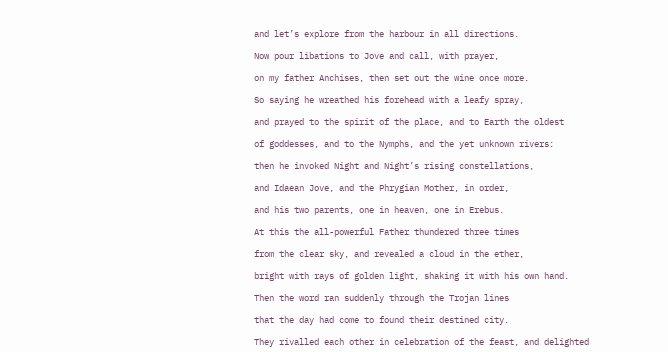and let’s explore from the harbour in all directions.

Now pour libations to Jove and call, with prayer,

on my father Anchises, then set out the wine once more.

So saying he wreathed his forehead with a leafy spray,

and prayed to the spirit of the place, and to Earth the oldest

of goddesses, and to the Nymphs, and the yet unknown rivers:

then he invoked Night and Night’s rising constellations,

and Idaean Jove, and the Phrygian Mother, in order,

and his two parents, one in heaven, one in Erebus.

At this the all-powerful Father thundered three times

from the clear sky, and revealed a cloud in the ether,

bright with rays of golden light, shaking it with his own hand.

Then the word ran suddenly through the Trojan lines

that the day had come to found their destined city.

They rivalled each other in celebration of the feast, and delighted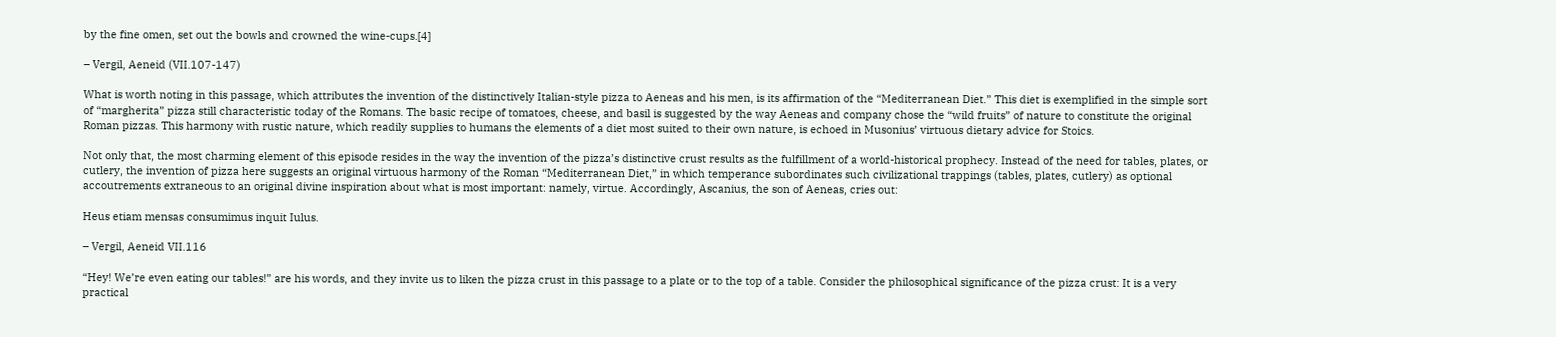by the fine omen, set out the bowls and crowned the wine-cups.[4]

– Vergil, Aeneid (VII.107-147)

What is worth noting in this passage, which attributes the invention of the distinctively Italian-style pizza to Aeneas and his men, is its affirmation of the “Mediterranean Diet.” This diet is exemplified in the simple sort of “margherita” pizza still characteristic today of the Romans. The basic recipe of tomatoes, cheese, and basil is suggested by the way Aeneas and company chose the “wild fruits” of nature to constitute the original Roman pizzas. This harmony with rustic nature, which readily supplies to humans the elements of a diet most suited to their own nature, is echoed in Musonius’ virtuous dietary advice for Stoics.

Not only that, the most charming element of this episode resides in the way the invention of the pizza’s distinctive crust results as the fulfillment of a world-historical prophecy. Instead of the need for tables, plates, or cutlery, the invention of pizza here suggests an original virtuous harmony of the Roman “Mediterranean Diet,” in which temperance subordinates such civilizational trappings (tables, plates, cutlery) as optional accoutrements extraneous to an original divine inspiration about what is most important: namely, virtue. Accordingly, Ascanius, the son of Aeneas, cries out:

Heus etiam mensas consumimus inquit Iulus.

– Vergil, Aeneid VII.116

“Hey! We’re even eating our tables!” are his words, and they invite us to liken the pizza crust in this passage to a plate or to the top of a table. Consider the philosophical significance of the pizza crust: It is a very practical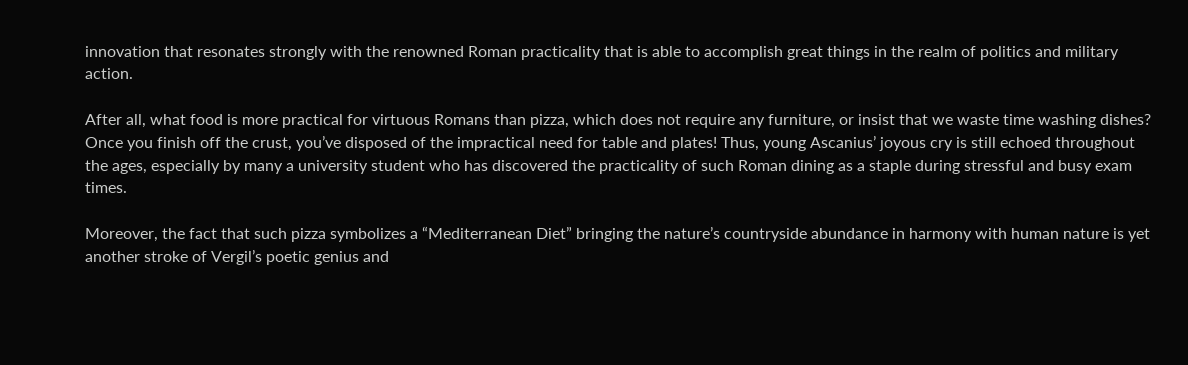innovation that resonates strongly with the renowned Roman practicality that is able to accomplish great things in the realm of politics and military action.

After all, what food is more practical for virtuous Romans than pizza, which does not require any furniture, or insist that we waste time washing dishes? Once you finish off the crust, you’ve disposed of the impractical need for table and plates! Thus, young Ascanius’ joyous cry is still echoed throughout the ages, especially by many a university student who has discovered the practicality of such Roman dining as a staple during stressful and busy exam times.

Moreover, the fact that such pizza symbolizes a “Mediterranean Diet” bringing the nature’s countryside abundance in harmony with human nature is yet another stroke of Vergil’s poetic genius and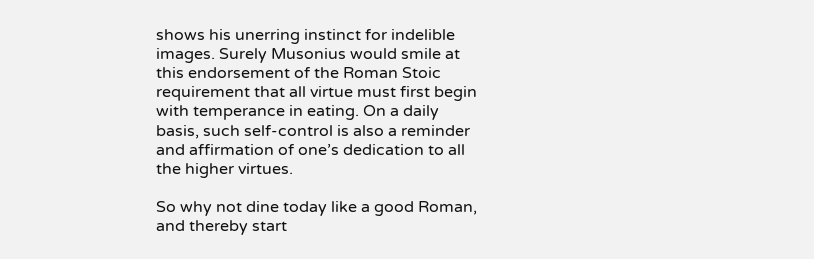shows his unerring instinct for indelible images. Surely Musonius would smile at this endorsement of the Roman Stoic requirement that all virtue must first begin with temperance in eating. On a daily basis, such self-control is also a reminder and affirmation of one’s dedication to all the higher virtues.

So why not dine today like a good Roman, and thereby start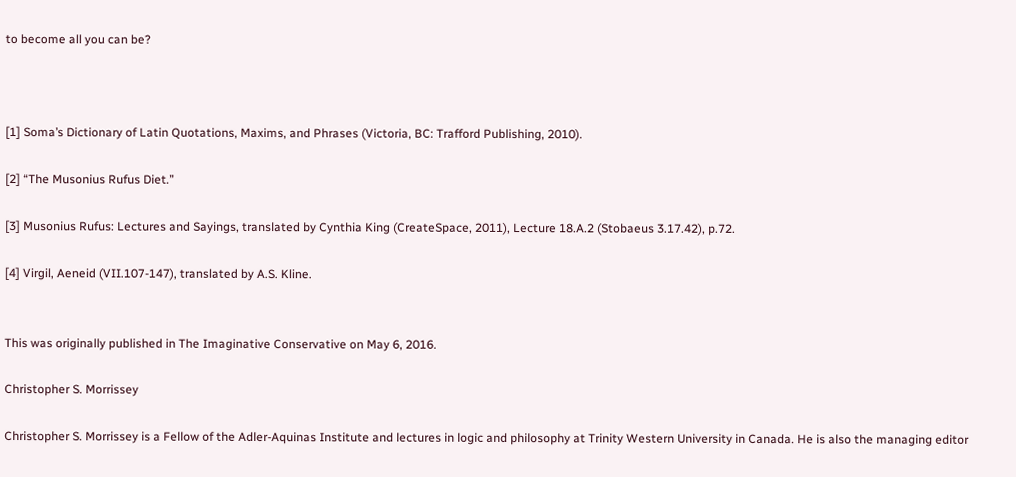to become all you can be?



[1] Soma’s Dictionary of Latin Quotations, Maxims, and Phrases (Victoria, BC: Trafford Publishing, 2010).

[2] “The Musonius Rufus Diet.”

[3] Musonius Rufus: Lectures and Sayings, translated by Cynthia King (CreateSpace, 2011), Lecture 18.A.2 (Stobaeus 3.17.42), p.72.

[4] Virgil, Aeneid (VII.107-147), translated by A.S. Kline.


This was originally published in The Imaginative Conservative on May 6, 2016.

Christopher S. Morrissey

Christopher S. Morrissey is a Fellow of the Adler-Aquinas Institute and lectures in logic and philosophy at Trinity Western University in Canada. He is also the managing editor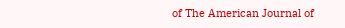of The American Journal of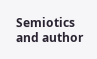Semiotics and author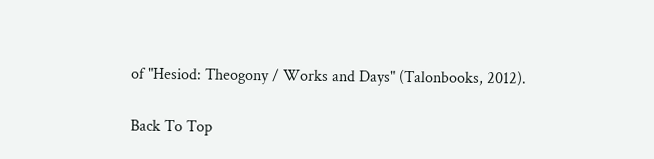of "Hesiod: Theogony / Works and Days" (Talonbooks, 2012).

Back To Top